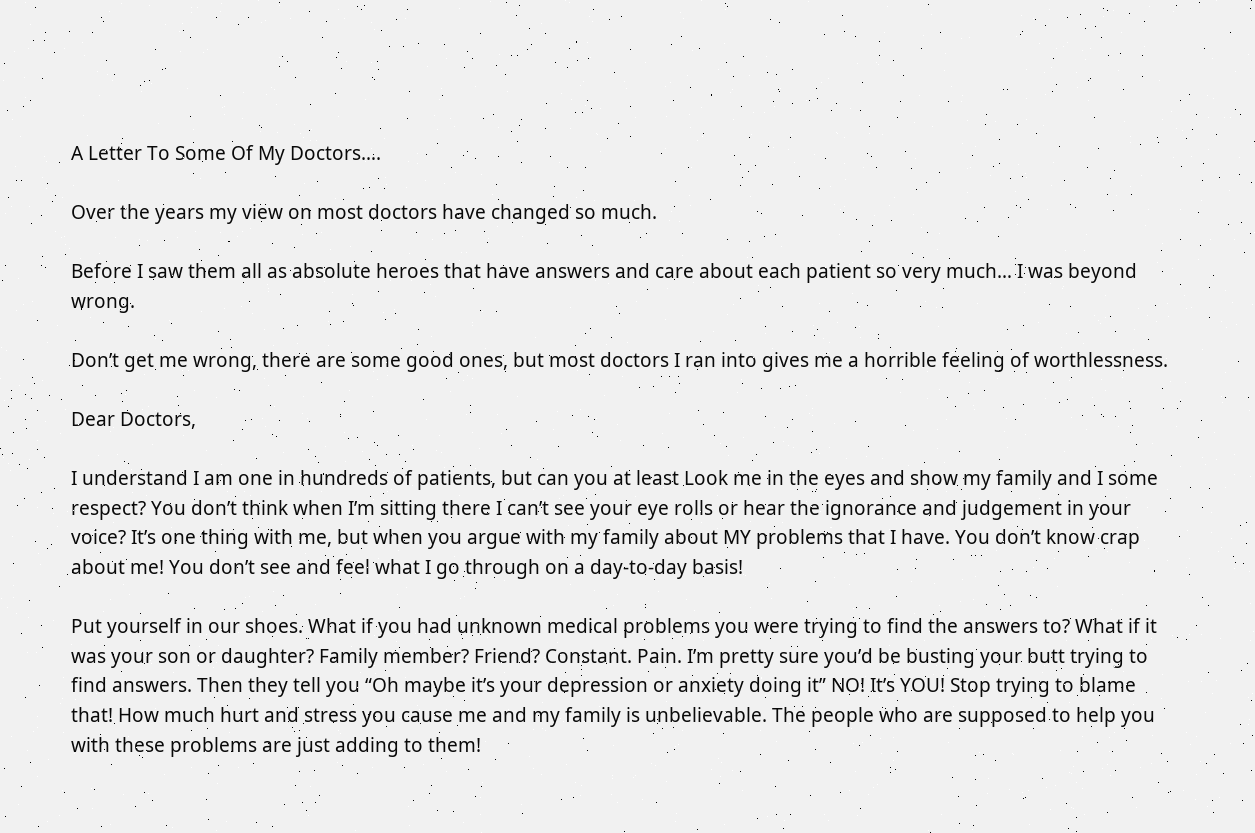A Letter To Some Of My Doctors….

Over the years my view on most doctors have changed so much.

Before I saw them all as absolute heroes that have answers and care about each patient so very much… I was beyond wrong.

Don’t get me wrong, there are some good ones, but most doctors I ran into gives me a horrible feeling of worthlessness.

Dear Doctors,

I understand I am one in hundreds of patients, but can you at least Look me in the eyes and show my family and I some respect? You don’t think when I’m sitting there I can’t see your eye rolls or hear the ignorance and judgement in your voice? It’s one thing with me, but when you argue with my family about MY problems that I have. You don’t know crap about me! You don’t see and feel what I go through on a day-to-day basis!

Put yourself in our shoes. What if you had unknown medical problems you were trying to find the answers to? What if it was your son or daughter? Family member? Friend? Constant. Pain. I’m pretty sure you’d be busting your butt trying to find answers. Then they tell you “Oh maybe it’s your depression or anxiety doing it” NO! It’s YOU! Stop trying to blame that! How much hurt and stress you cause me and my family is unbelievable. The people who are supposed to help you with these problems are just adding to them!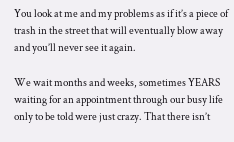You look at me and my problems as if it’s a piece of trash in the street that will eventually blow away and you’ll never see it again.

We wait months and weeks, sometimes YEARS waiting for an appointment through our busy life only to be told were just crazy. That there isn’t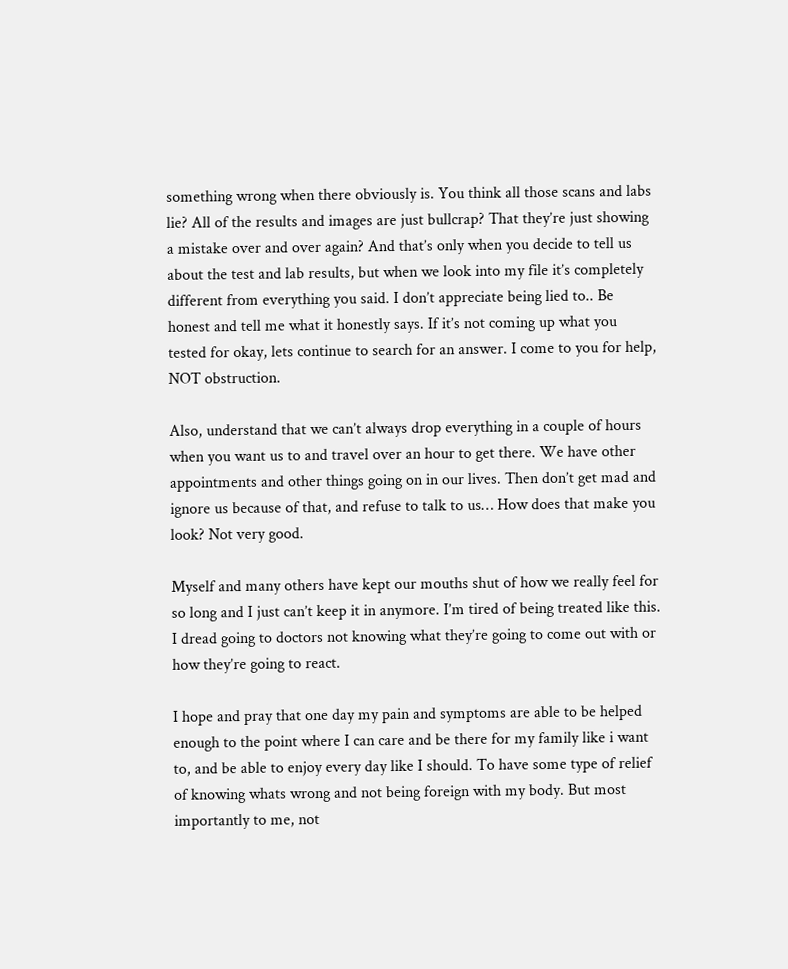something wrong when there obviously is. You think all those scans and labs lie? All of the results and images are just bullcrap? That they’re just showing a mistake over and over again? And that’s only when you decide to tell us about the test and lab results, but when we look into my file it’s completely different from everything you said. I don’t appreciate being lied to.. Be honest and tell me what it honestly says. If it’s not coming up what you tested for okay, lets continue to search for an answer. I come to you for help, NOT obstruction.

Also, understand that we can’t always drop everything in a couple of hours when you want us to and travel over an hour to get there. We have other appointments and other things going on in our lives. Then don’t get mad and ignore us because of that, and refuse to talk to us… How does that make you look? Not very good.

Myself and many others have kept our mouths shut of how we really feel for so long and I just can’t keep it in anymore. I’m tired of being treated like this. I dread going to doctors not knowing what they’re going to come out with or how they’re going to react.

I hope and pray that one day my pain and symptoms are able to be helped enough to the point where I can care and be there for my family like i want to, and be able to enjoy every day like I should. To have some type of relief of knowing whats wrong and not being foreign with my body. But most importantly to me, not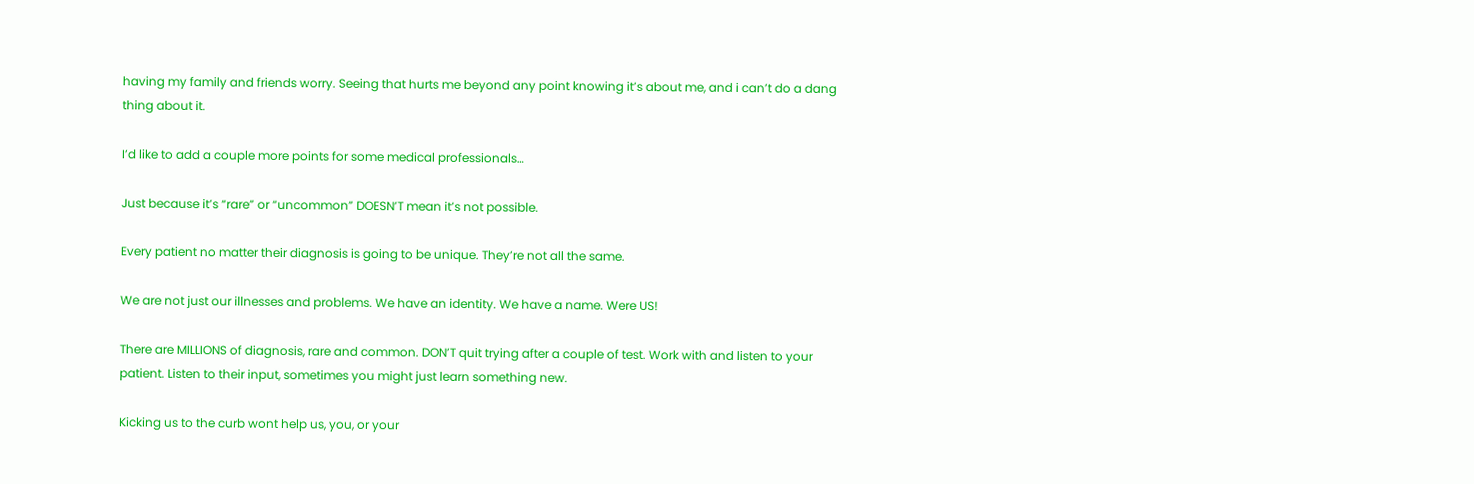having my family and friends worry. Seeing that hurts me beyond any point knowing it’s about me, and i can’t do a dang thing about it.

I’d like to add a couple more points for some medical professionals…

Just because it’s “rare” or “uncommon” DOESN’T mean it’s not possible.

Every patient no matter their diagnosis is going to be unique. They’re not all the same.

We are not just our illnesses and problems. We have an identity. We have a name. Were US!

There are MILLIONS of diagnosis, rare and common. DON’T quit trying after a couple of test. Work with and listen to your patient. Listen to their input, sometimes you might just learn something new.

Kicking us to the curb wont help us, you, or your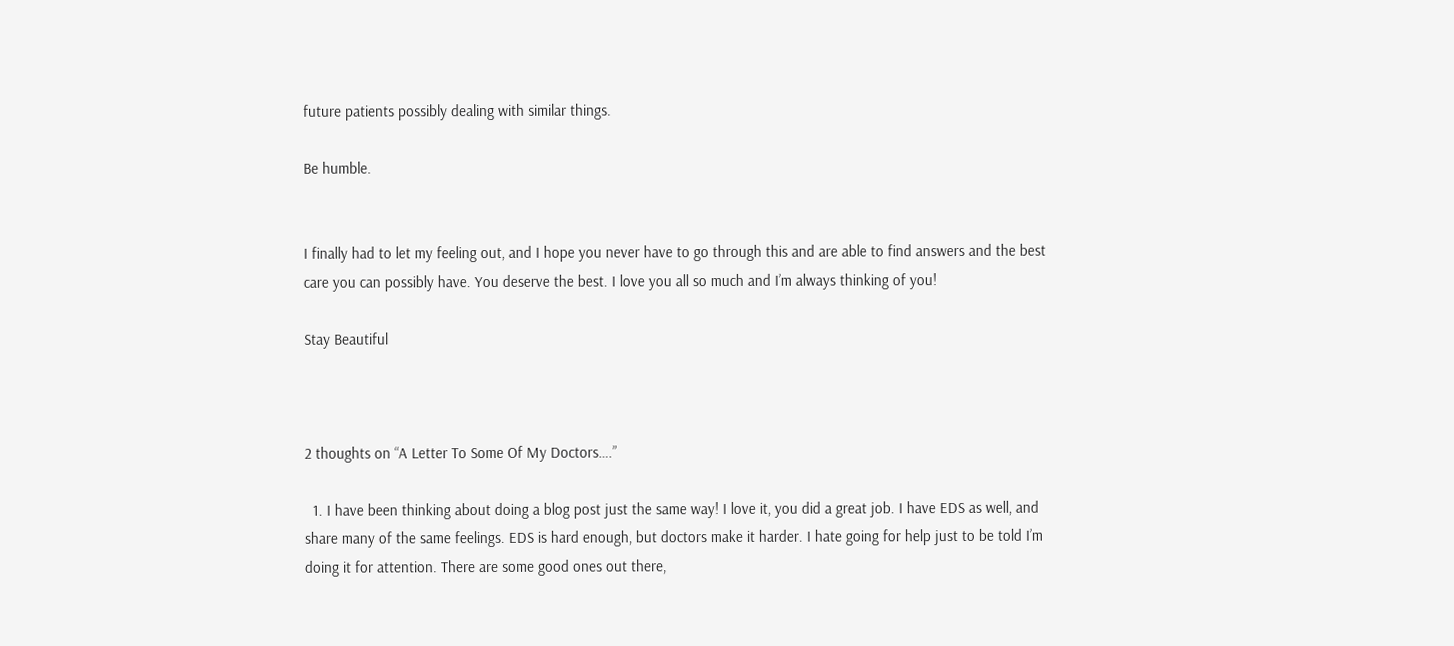future patients possibly dealing with similar things.

Be humble.


I finally had to let my feeling out, and I hope you never have to go through this and are able to find answers and the best care you can possibly have. You deserve the best. I love you all so much and I’m always thinking of you!

Stay Beautiful



2 thoughts on “A Letter To Some Of My Doctors….”

  1. I have been thinking about doing a blog post just the same way! I love it, you did a great job. I have EDS as well, and share many of the same feelings. EDS is hard enough, but doctors make it harder. I hate going for help just to be told I’m doing it for attention. There are some good ones out there,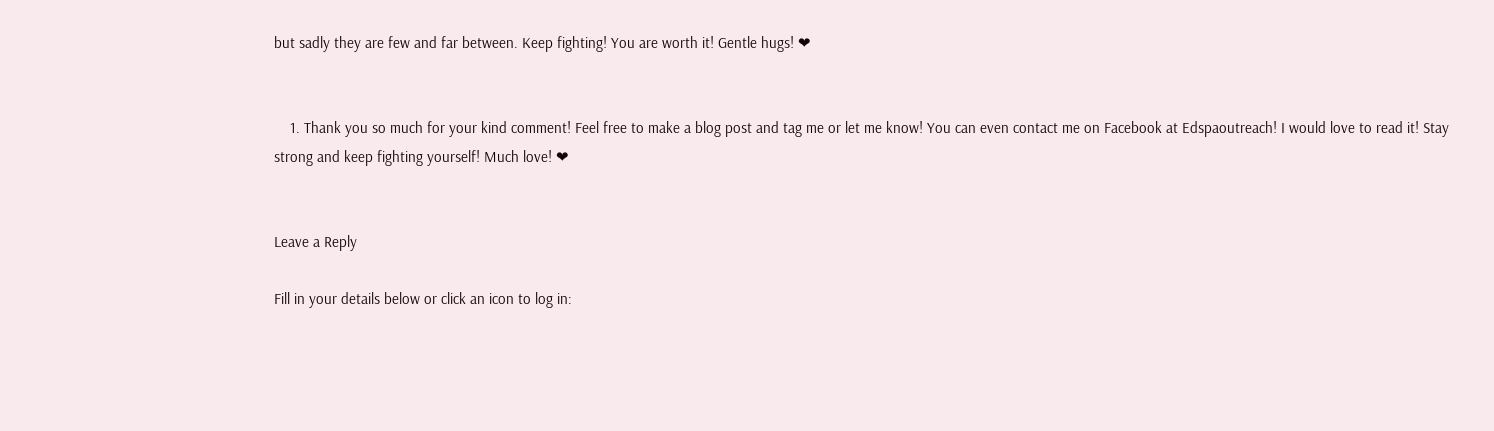but sadly they are few and far between. Keep fighting! You are worth it! Gentle hugs! ❤


    1. Thank you so much for your kind comment! Feel free to make a blog post and tag me or let me know! You can even contact me on Facebook at Edspaoutreach! I would love to read it! Stay strong and keep fighting yourself! Much love! ❤


Leave a Reply

Fill in your details below or click an icon to log in: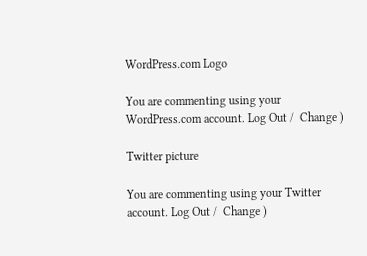WordPress.com Logo

You are commenting using your WordPress.com account. Log Out /  Change )

Twitter picture

You are commenting using your Twitter account. Log Out /  Change )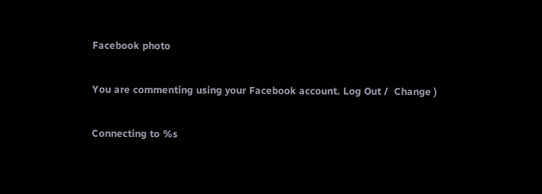Facebook photo

You are commenting using your Facebook account. Log Out /  Change )

Connecting to %s